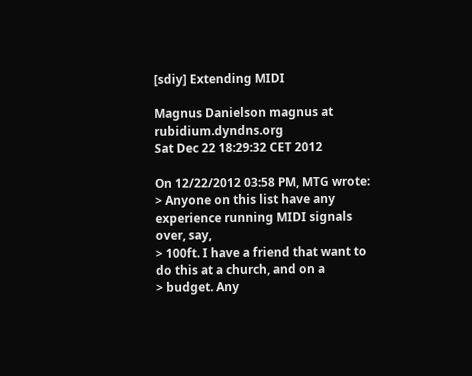[sdiy] Extending MIDI

Magnus Danielson magnus at rubidium.dyndns.org
Sat Dec 22 18:29:32 CET 2012

On 12/22/2012 03:58 PM, MTG wrote:
> Anyone on this list have any experience running MIDI signals over, say,
> 100ft. I have a friend that want to do this at a church, and on a
> budget. Any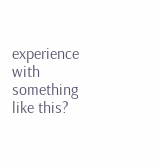experience with something like this?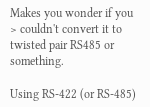Makes you wonder if you
> couldn't convert it to twisted pair RS485 or something.

Using RS-422 (or RS-485)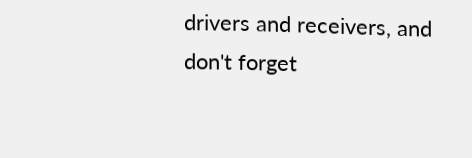drivers and receivers, and don't forget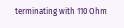terminating with 110 Ohm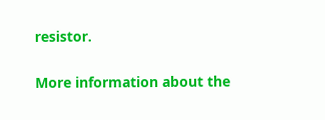resistor.


More information about the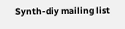Synth-diy mailing list